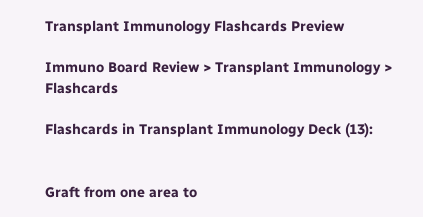Transplant Immunology Flashcards Preview

Immuno Board Review > Transplant Immunology > Flashcards

Flashcards in Transplant Immunology Deck (13):


Graft from one area to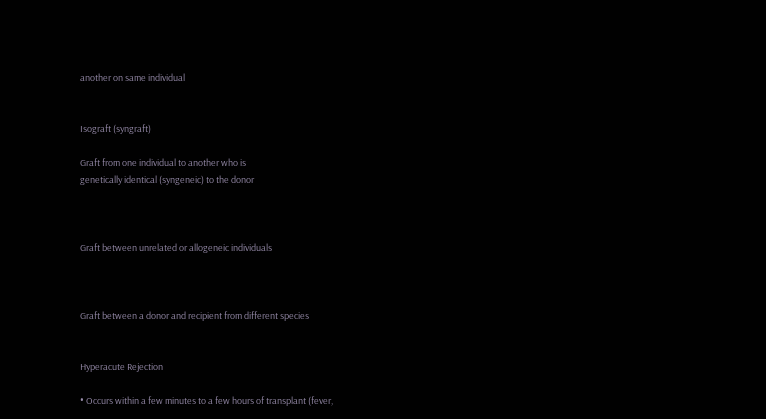another on same individual


Isograft (syngraft)

Graft from one individual to another who is
genetically identical (syngeneic) to the donor



Graft between unrelated or allogeneic individuals



Graft between a donor and recipient from different species


Hyperacute Rejection

• Occurs within a few minutes to a few hours of transplant (fever,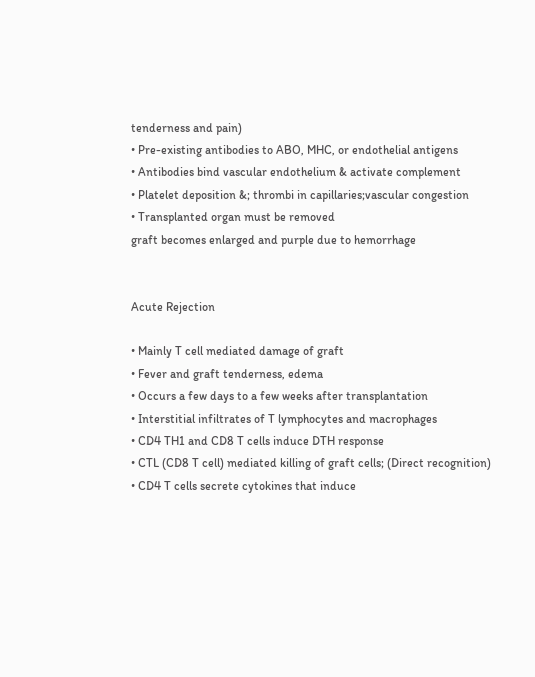tenderness and pain)
• Pre-existing antibodies to ABO, MHC, or endothelial antigens
• Antibodies bind vascular endothelium & activate complement
• Platelet deposition &; thrombi in capillaries;vascular congestion
• Transplanted organ must be removed
graft becomes enlarged and purple due to hemorrhage


Acute Rejection

• Mainly T cell mediated damage of graft
• Fever and graft tenderness, edema
• Occurs a few days to a few weeks after transplantation
• Interstitial infiltrates of T lymphocytes and macrophages
• CD4 TH1 and CD8 T cells induce DTH response
• CTL (CD8 T cell) mediated killing of graft cells; (Direct recognition)
• CD4 T cells secrete cytokines that induce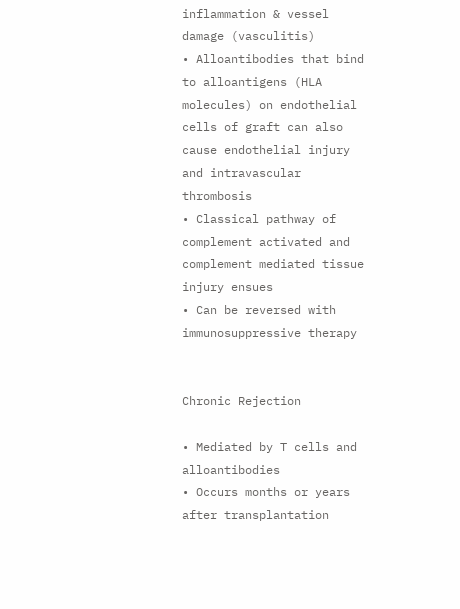inflammation & vessel damage (vasculitis)
• Alloantibodies that bind to alloantigens (HLA molecules) on endothelial cells of graft can also cause endothelial injury and intravascular thrombosis
• Classical pathway of complement activated and complement mediated tissue injury ensues
• Can be reversed with immunosuppressive therapy


Chronic Rejection

• Mediated by T cells and alloantibodies
• Occurs months or years after transplantation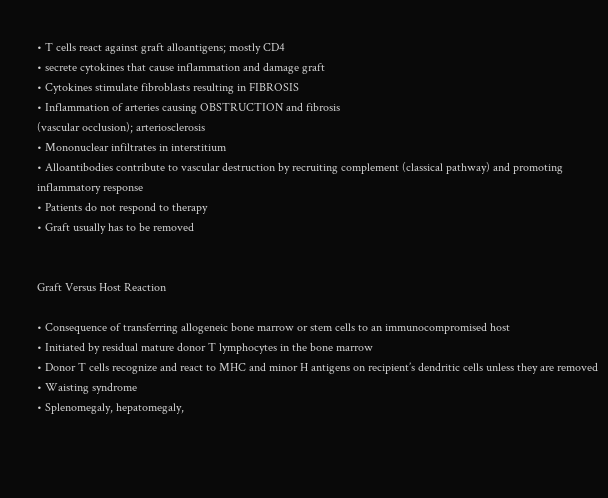• T cells react against graft alloantigens; mostly CD4
• secrete cytokines that cause inflammation and damage graft
• Cytokines stimulate fibroblasts resulting in FIBROSIS
• Inflammation of arteries causing OBSTRUCTION and fibrosis
(vascular occlusion); arteriosclerosis
• Mononuclear infiltrates in interstitium
• Alloantibodies contribute to vascular destruction by recruiting complement (classical pathway) and promoting inflammatory response
• Patients do not respond to therapy
• Graft usually has to be removed


Graft Versus Host Reaction

• Consequence of transferring allogeneic bone marrow or stem cells to an immunocompromised host
• Initiated by residual mature donor T lymphocytes in the bone marrow
• Donor T cells recognize and react to MHC and minor H antigens on recipient’s dendritic cells unless they are removed
• Waisting syndrome
• Splenomegaly, hepatomegaly,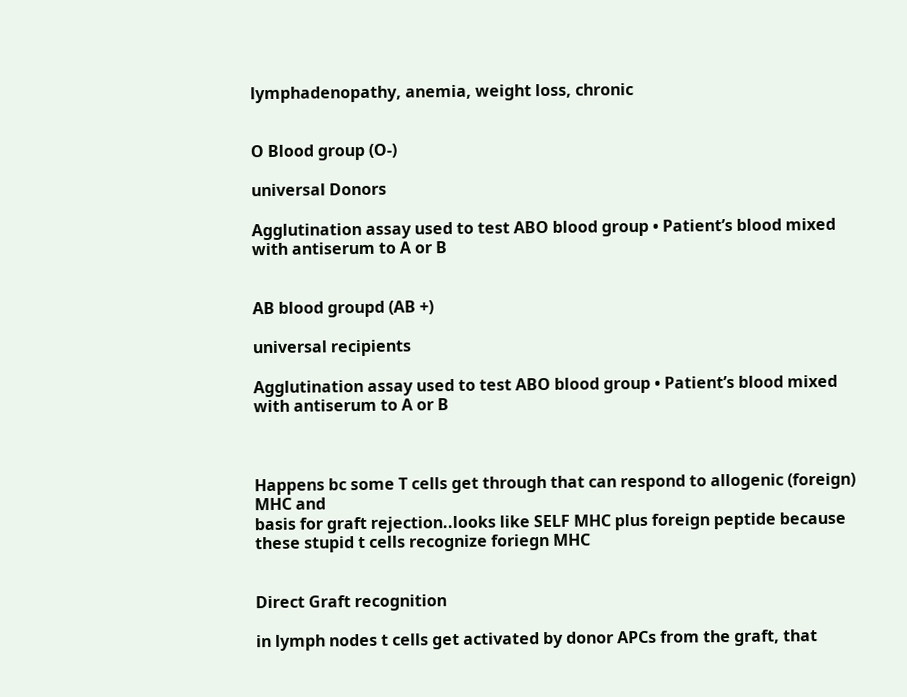lymphadenopathy, anemia, weight loss, chronic


O Blood group (O-)

universal Donors

Agglutination assay used to test ABO blood group • Patient’s blood mixed with antiserum to A or B


AB blood groupd (AB +)

universal recipients

Agglutination assay used to test ABO blood group • Patient’s blood mixed with antiserum to A or B



Happens bc some T cells get through that can respond to allogenic (foreign) MHC and
basis for graft rejection..looks like SELF MHC plus foreign peptide because these stupid t cells recognize foriegn MHC


Direct Graft recognition

in lymph nodes t cells get activated by donor APCs from the graft, that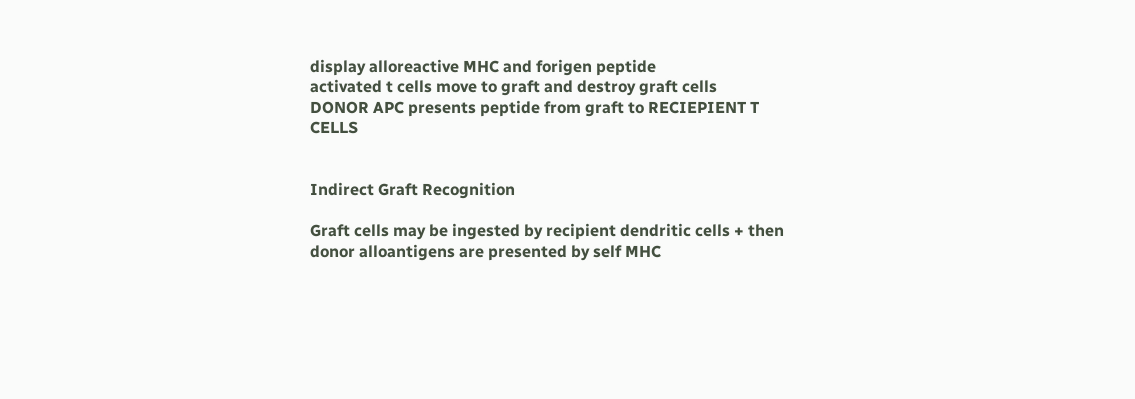display alloreactive MHC and forigen peptide
activated t cells move to graft and destroy graft cells
DONOR APC presents peptide from graft to RECIEPIENT T CELLS


Indirect Graft Recognition

Graft cells may be ingested by recipient dendritic cells + then donor alloantigens are presented by self MHC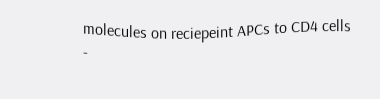molecules on reciepeint APCs to CD4 cells
-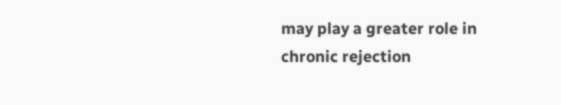may play a greater role in chronic rejection